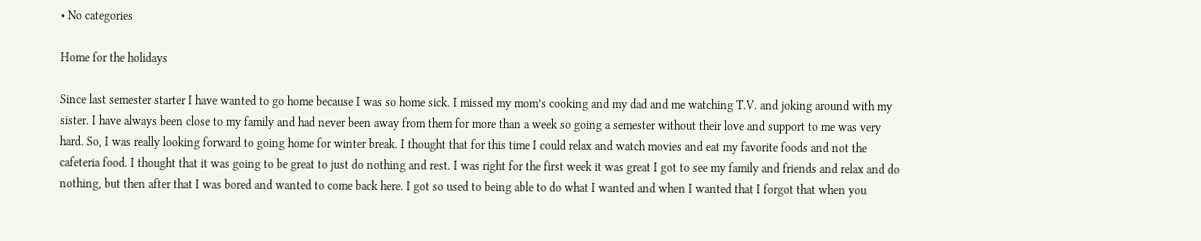• No categories

Home for the holidays

Since last semester starter I have wanted to go home because I was so home sick. I missed my mom’s cooking and my dad and me watching T.V. and joking around with my sister. I have always been close to my family and had never been away from them for more than a week so going a semester without their love and support to me was very hard. So, I was really looking forward to going home for winter break. I thought that for this time I could relax and watch movies and eat my favorite foods and not the cafeteria food. I thought that it was going to be great to just do nothing and rest. I was right for the first week it was great I got to see my family and friends and relax and do nothing, but then after that I was bored and wanted to come back here. I got so used to being able to do what I wanted and when I wanted that I forgot that when you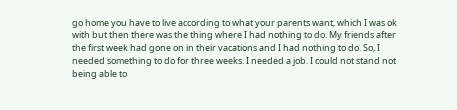go home you have to live according to what your parents want, which I was ok with but then there was the thing where I had nothing to do. My friends after the first week had gone on in their vacations and I had nothing to do. So, I needed something to do for three weeks. I needed a job. I could not stand not being able to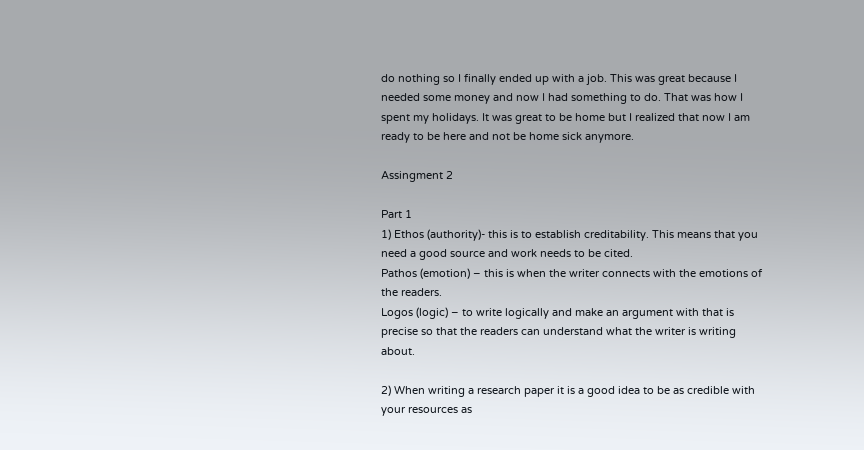do nothing so I finally ended up with a job. This was great because I needed some money and now I had something to do. That was how I spent my holidays. It was great to be home but I realized that now I am ready to be here and not be home sick anymore.

Assingment 2

Part 1
1) Ethos (authority)- this is to establish creditability. This means that you need a good source and work needs to be cited.
Pathos (emotion) – this is when the writer connects with the emotions of the readers.
Logos (logic) – to write logically and make an argument with that is precise so that the readers can understand what the writer is writing about.

2) When writing a research paper it is a good idea to be as credible with your resources as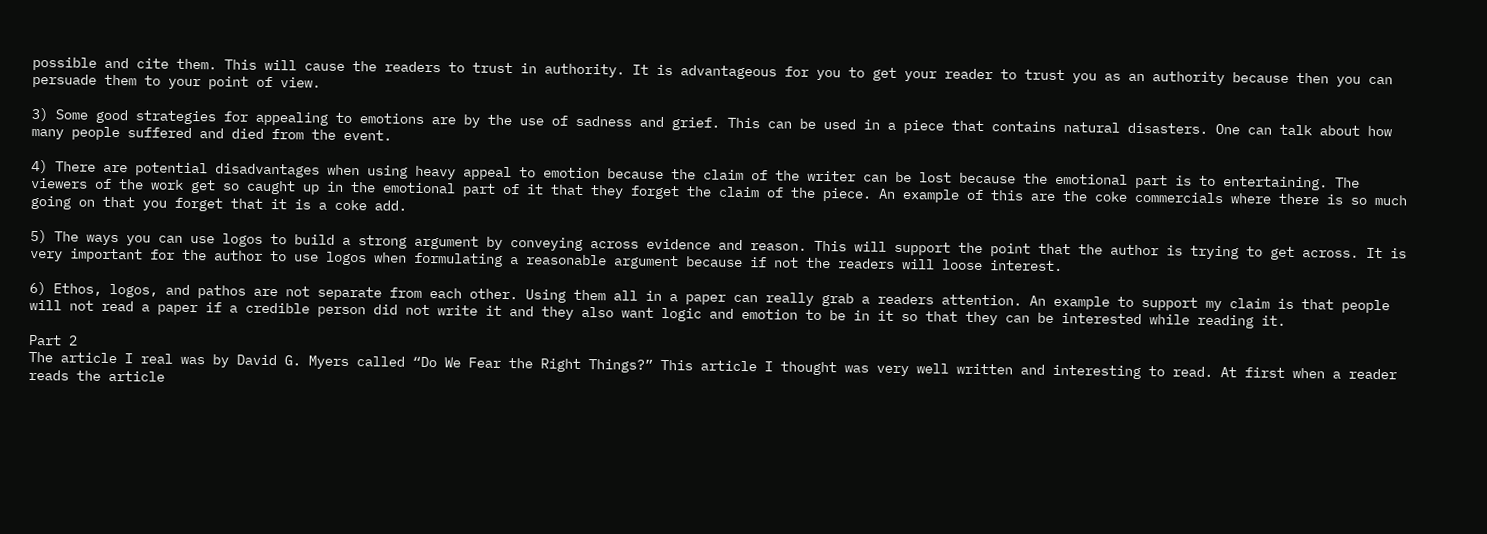possible and cite them. This will cause the readers to trust in authority. It is advantageous for you to get your reader to trust you as an authority because then you can persuade them to your point of view.

3) Some good strategies for appealing to emotions are by the use of sadness and grief. This can be used in a piece that contains natural disasters. One can talk about how many people suffered and died from the event.

4) There are potential disadvantages when using heavy appeal to emotion because the claim of the writer can be lost because the emotional part is to entertaining. The viewers of the work get so caught up in the emotional part of it that they forget the claim of the piece. An example of this are the coke commercials where there is so much going on that you forget that it is a coke add.

5) The ways you can use logos to build a strong argument by conveying across evidence and reason. This will support the point that the author is trying to get across. It is very important for the author to use logos when formulating a reasonable argument because if not the readers will loose interest.

6) Ethos, logos, and pathos are not separate from each other. Using them all in a paper can really grab a readers attention. An example to support my claim is that people will not read a paper if a credible person did not write it and they also want logic and emotion to be in it so that they can be interested while reading it.

Part 2
The article I real was by David G. Myers called “Do We Fear the Right Things?” This article I thought was very well written and interesting to read. At first when a reader reads the article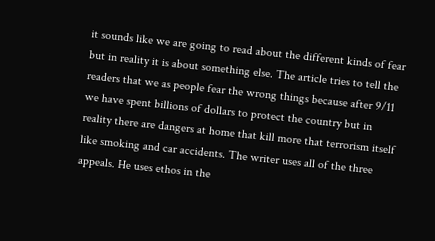it sounds like we are going to read about the different kinds of fear but in reality it is about something else. The article tries to tell the readers that we as people fear the wrong things because after 9/11 we have spent billions of dollars to protect the country but in reality there are dangers at home that kill more that terrorism itself like smoking and car accidents. The writer uses all of the three appeals. He uses ethos in the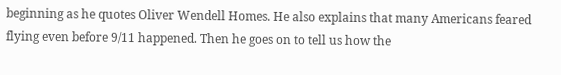beginning as he quotes Oliver Wendell Homes. He also explains that many Americans feared flying even before 9/11 happened. Then he goes on to tell us how the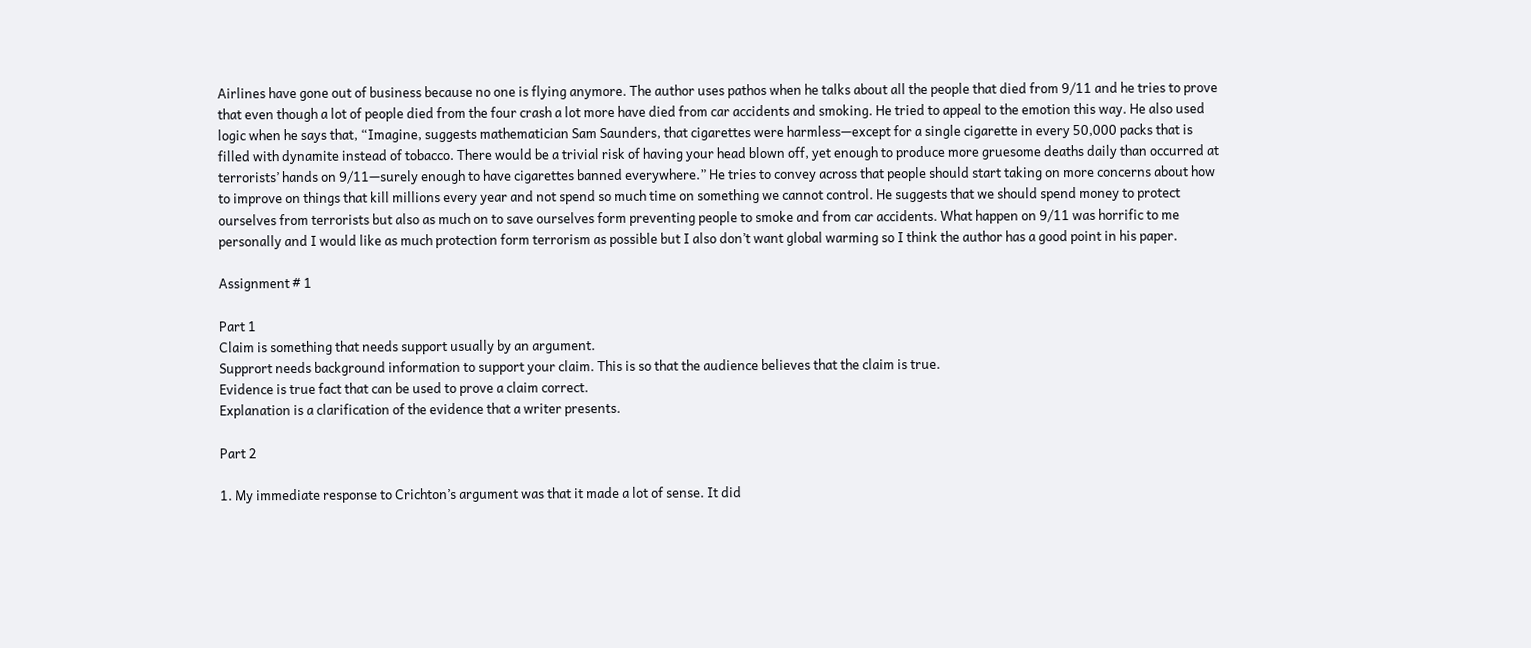Airlines have gone out of business because no one is flying anymore. The author uses pathos when he talks about all the people that died from 9/11 and he tries to prove that even though a lot of people died from the four crash a lot more have died from car accidents and smoking. He tried to appeal to the emotion this way. He also used logic when he says that, “Imagine, suggests mathematician Sam Saunders, that cigarettes were harmless—except for a single cigarette in every 50,000 packs that is filled with dynamite instead of tobacco. There would be a trivial risk of having your head blown off, yet enough to produce more gruesome deaths daily than occurred at terrorists’ hands on 9/11—surely enough to have cigarettes banned everywhere.” He tries to convey across that people should start taking on more concerns about how to improve on things that kill millions every year and not spend so much time on something we cannot control. He suggests that we should spend money to protect ourselves from terrorists but also as much on to save ourselves form preventing people to smoke and from car accidents. What happen on 9/11 was horrific to me personally and I would like as much protection form terrorism as possible but I also don’t want global warming so I think the author has a good point in his paper.

Assignment # 1

Part 1
Claim is something that needs support usually by an argument.
Supprort needs background information to support your claim. This is so that the audience believes that the claim is true.
Evidence is true fact that can be used to prove a claim correct.
Explanation is a clarification of the evidence that a writer presents.

Part 2

1. My immediate response to Crichton’s argument was that it made a lot of sense. It did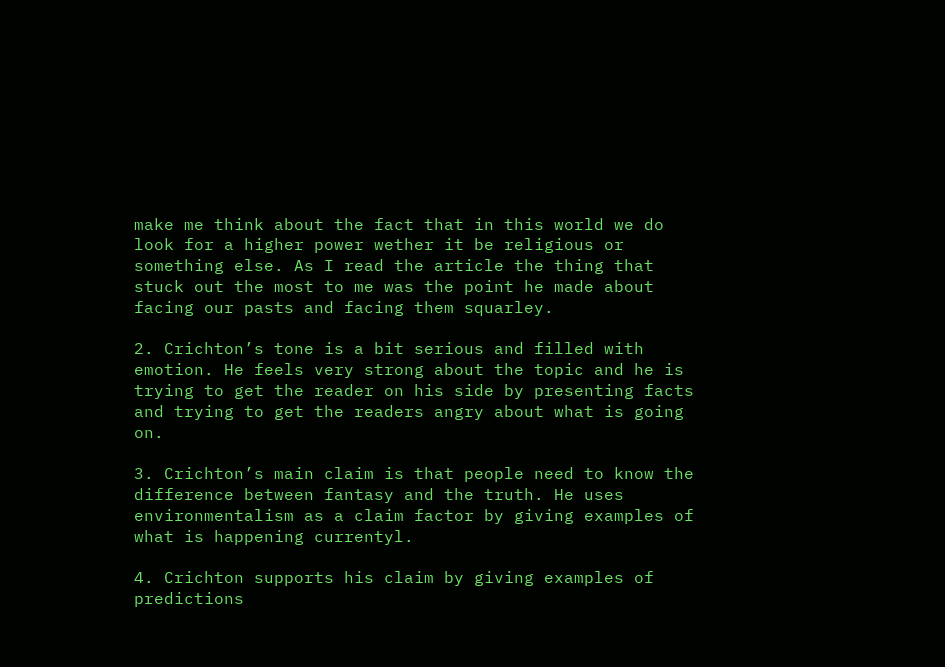make me think about the fact that in this world we do look for a higher power wether it be religious or something else. As I read the article the thing that stuck out the most to me was the point he made about facing our pasts and facing them squarley.

2. Crichton’s tone is a bit serious and filled with emotion. He feels very strong about the topic and he is trying to get the reader on his side by presenting facts and trying to get the readers angry about what is going on.

3. Crichton’s main claim is that people need to know the difference between fantasy and the truth. He uses environmentalism as a claim factor by giving examples of what is happening currentyl.

4. Crichton supports his claim by giving examples of predictions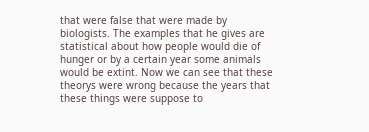that were false that were made by biologists. The examples that he gives are statistical about how people would die of hunger or by a certain year some animals would be extint. Now we can see that these theorys were wrong because the years that these things were suppose to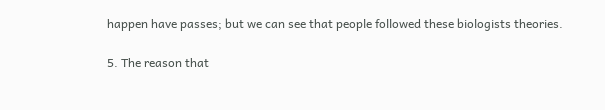happen have passes; but we can see that people followed these biologists theories.

5. The reason that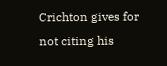Crichton gives for not citing his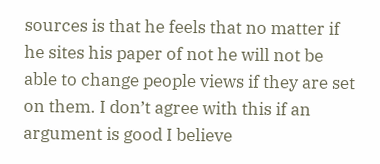sources is that he feels that no matter if he sites his paper of not he will not be able to change people views if they are set on them. I don’t agree with this if an argument is good I believe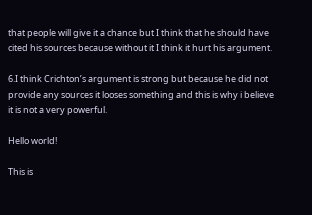that people will give it a chance but I think that he should have cited his sources because without it I think it hurt his argument.

6.I think Crichton’s argument is strong but because he did not provide any sources it looses something and this is why i believe it is not a very powerful.

Hello world!

This is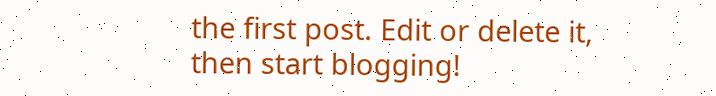the first post. Edit or delete it, then start blogging!